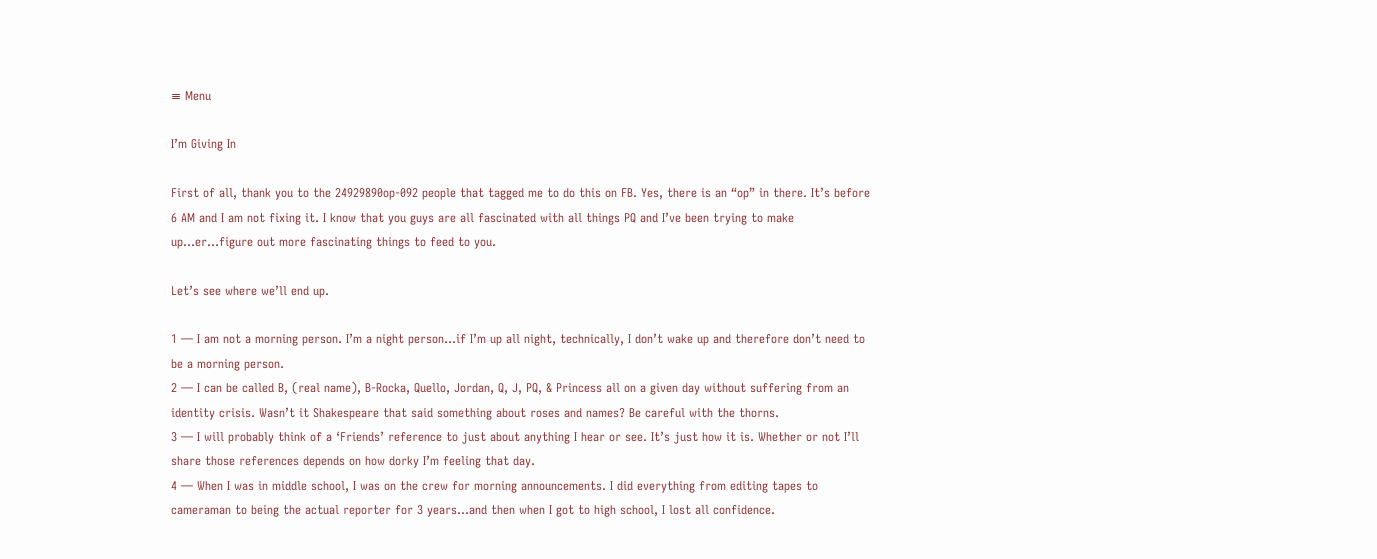≡ Menu

I’m Giving In

First of all, thank you to the 24929890op-092 people that tagged me to do this on FB. Yes, there is an “op” in there. It’s before 6 AM and I am not fixing it. I know that you guys are all fascinated with all things PQ and I’ve been trying to make up…er…figure out more fascinating things to feed to you.

Let’s see where we’ll end up.

1 — I am not a morning person. I’m a night person…if I’m up all night, technically, I don’t wake up and therefore don’t need to be a morning person.
2 — I can be called B, (real name), B-Rocka, Quello, Jordan, Q, J, PQ, & Princess all on a given day without suffering from an identity crisis. Wasn’t it Shakespeare that said something about roses and names? Be careful with the thorns.
3 — I will probably think of a ‘Friends’ reference to just about anything I hear or see. It’s just how it is. Whether or not I’ll share those references depends on how dorky I’m feeling that day.
4 — When I was in middle school, I was on the crew for morning announcements. I did everything from editing tapes to cameraman to being the actual reporter for 3 years…and then when I got to high school, I lost all confidence.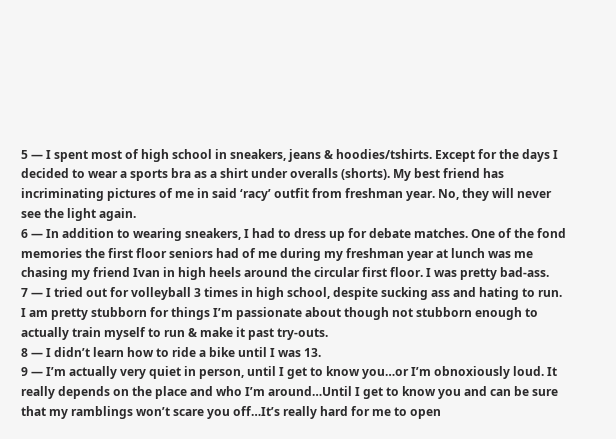5 — I spent most of high school in sneakers, jeans & hoodies/tshirts. Except for the days I decided to wear a sports bra as a shirt under overalls (shorts). My best friend has incriminating pictures of me in said ‘racy’ outfit from freshman year. No, they will never see the light again.
6 — In addition to wearing sneakers, I had to dress up for debate matches. One of the fond memories the first floor seniors had of me during my freshman year at lunch was me chasing my friend Ivan in high heels around the circular first floor. I was pretty bad-ass.
7 — I tried out for volleyball 3 times in high school, despite sucking ass and hating to run. I am pretty stubborn for things I’m passionate about though not stubborn enough to actually train myself to run & make it past try-outs.
8 — I didn’t learn how to ride a bike until I was 13.
9 — I’m actually very quiet in person, until I get to know you…or I’m obnoxiously loud. It really depends on the place and who I’m around…Until I get to know you and can be sure that my ramblings won’t scare you off…It’s really hard for me to open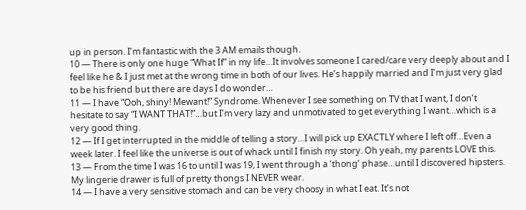up in person. I’m fantastic with the 3 AM emails though.
10 — There is only one huge “What If” in my life…It involves someone I cared/care very deeply about and I feel like he & I just met at the wrong time in both of our lives. He’s happily married and I’m just very glad to be his friend but there are days I do wonder…
11 — I have “Ooh, shiny! Mewant!” Syndrome. Whenever I see something on TV that I want, I don’t hesitate to say “I WANT THAT!”…but I’m very lazy and unmotivated to get everything I want…which is a very good thing.
12 — If I get interrupted in the middle of telling a story…I will pick up EXACTLY where I left off…Even a week later. I feel like the universe is out of whack until I finish my story. Oh yeah, my parents LOVE this.
13 — From the time I was 16 to until I was 19, I went through a ‘thong’ phase…until I discovered hipsters. My lingerie drawer is full of pretty thongs I NEVER wear.
14 — I have a very sensitive stomach and can be very choosy in what I eat. It’s not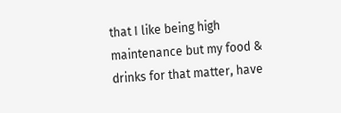that I like being high maintenance but my food & drinks for that matter, have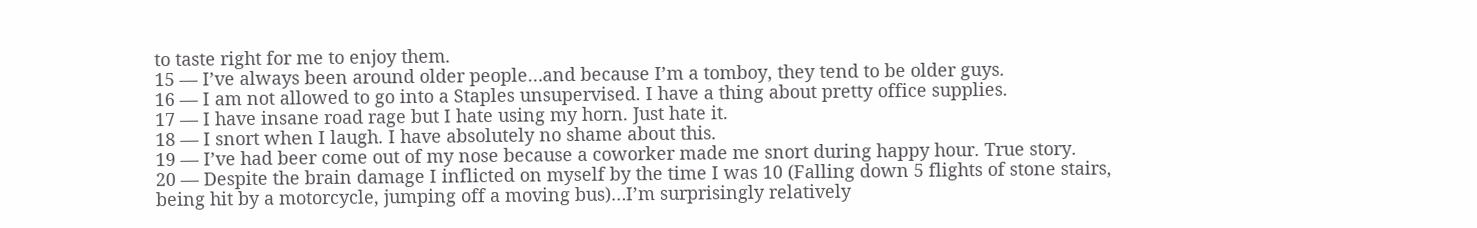to taste right for me to enjoy them.
15 — I’ve always been around older people…and because I’m a tomboy, they tend to be older guys.
16 — I am not allowed to go into a Staples unsupervised. I have a thing about pretty office supplies.
17 — I have insane road rage but I hate using my horn. Just hate it.
18 — I snort when I laugh. I have absolutely no shame about this.
19 — I’ve had beer come out of my nose because a coworker made me snort during happy hour. True story.
20 — Despite the brain damage I inflicted on myself by the time I was 10 (Falling down 5 flights of stone stairs, being hit by a motorcycle, jumping off a moving bus)…I’m surprisingly relatively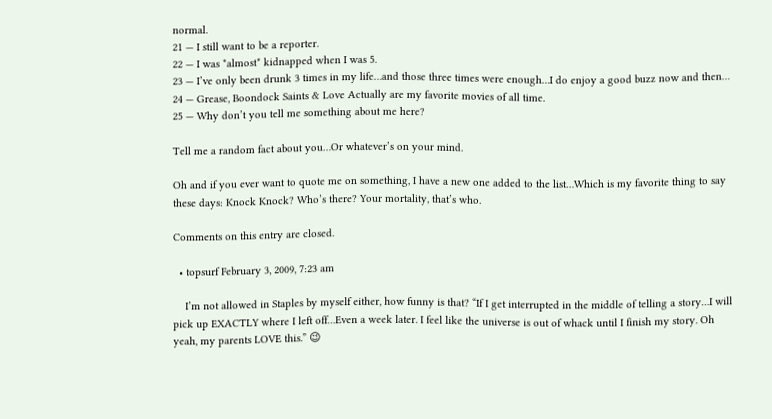normal.
21 — I still want to be a reporter.
22 — I was *almost* kidnapped when I was 5.
23 — I’ve only been drunk 3 times in my life…and those three times were enough…I do enjoy a good buzz now and then…
24 — Grease, Boondock Saints & Love Actually are my favorite movies of all time.
25 — Why don’t you tell me something about me here?

Tell me a random fact about you…Or whatever’s on your mind.

Oh and if you ever want to quote me on something, I have a new one added to the list…Which is my favorite thing to say these days: Knock Knock? Who’s there? Your mortality, that’s who.

Comments on this entry are closed.

  • topsurf February 3, 2009, 7:23 am

    I’m not allowed in Staples by myself either, how funny is that? “If I get interrupted in the middle of telling a story…I will pick up EXACTLY where I left off…Even a week later. I feel like the universe is out of whack until I finish my story. Oh yeah, my parents LOVE this.” 😉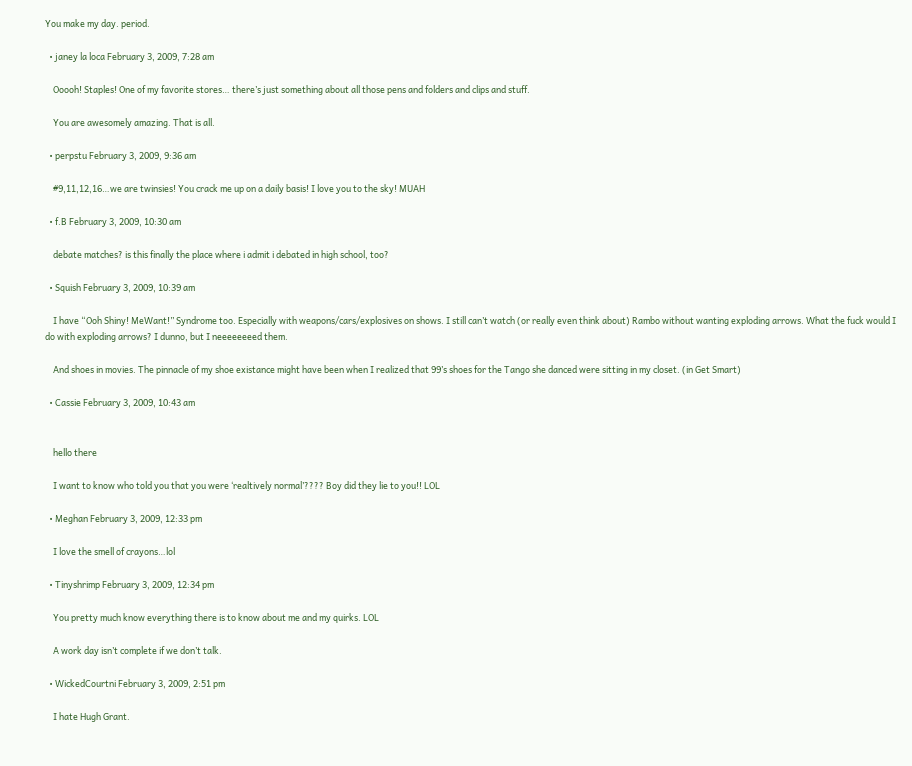You make my day. period.

  • janey la loca February 3, 2009, 7:28 am

    Ooooh! Staples! One of my favorite stores… there’s just something about all those pens and folders and clips and stuff.

    You are awesomely amazing. That is all.

  • perpstu February 3, 2009, 9:36 am

    #9,11,12,16…we are twinsies! You crack me up on a daily basis! I love you to the sky! MUAH

  • f.B February 3, 2009, 10:30 am

    debate matches? is this finally the place where i admit i debated in high school, too?

  • Squish February 3, 2009, 10:39 am

    I have “Ooh Shiny! MeWant!” Syndrome too. Especially with weapons/cars/explosives on shows. I still can’t watch (or really even think about) Rambo without wanting exploding arrows. What the fuck would I do with exploding arrows? I dunno, but I neeeeeeeed them.

    And shoes in movies. The pinnacle of my shoe existance might have been when I realized that 99’s shoes for the Tango she danced were sitting in my closet. (in Get Smart)

  • Cassie February 3, 2009, 10:43 am


    hello there

    I want to know who told you that you were ‘realtively normal’???? Boy did they lie to you!! LOL

  • Meghan February 3, 2009, 12:33 pm

    I love the smell of crayons…lol

  • Tinyshrimp February 3, 2009, 12:34 pm

    You pretty much know everything there is to know about me and my quirks. LOL

    A work day isn’t complete if we don’t talk.

  • WickedCourtni February 3, 2009, 2:51 pm

    I hate Hugh Grant.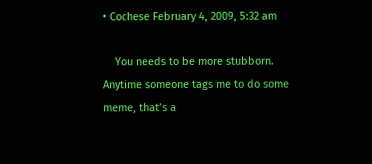• Cochese February 4, 2009, 5:32 am

    You needs to be more stubborn. Anytime someone tags me to do some meme, that’s a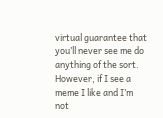virtual guarantee that you’ll never see me do anything of the sort. However, if I see a meme I like and I’m not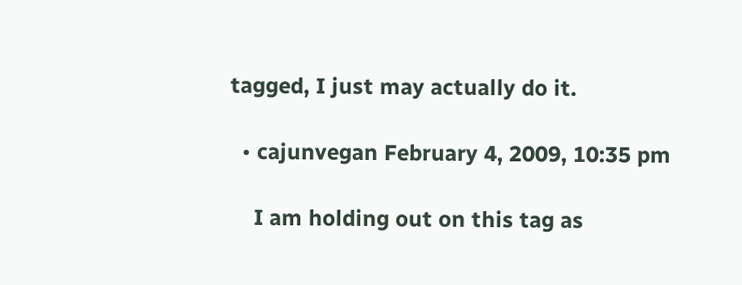tagged, I just may actually do it.

  • cajunvegan February 4, 2009, 10:35 pm

    I am holding out on this tag as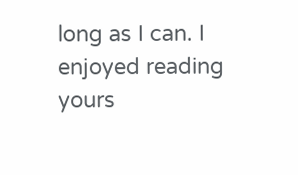long as I can. I enjoyed reading yours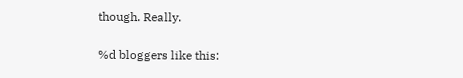though. Really.

%d bloggers like this: